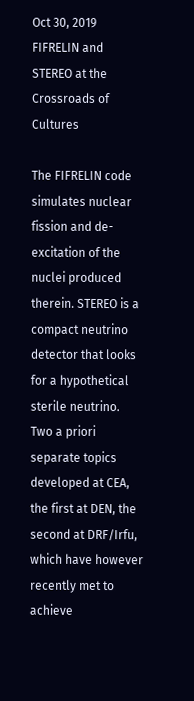Oct 30, 2019
FIFRELIN and STEREO at the Crossroads of Cultures

The FIFRELIN code simulates nuclear fission and de-excitation of the nuclei produced therein. STEREO is a compact neutrino detector that looks for a hypothetical sterile neutrino. Two a priori separate topics developed at CEA, the first at DEN, the second at DRF/Irfu, which have however recently met to achieve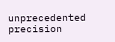unprecedented precision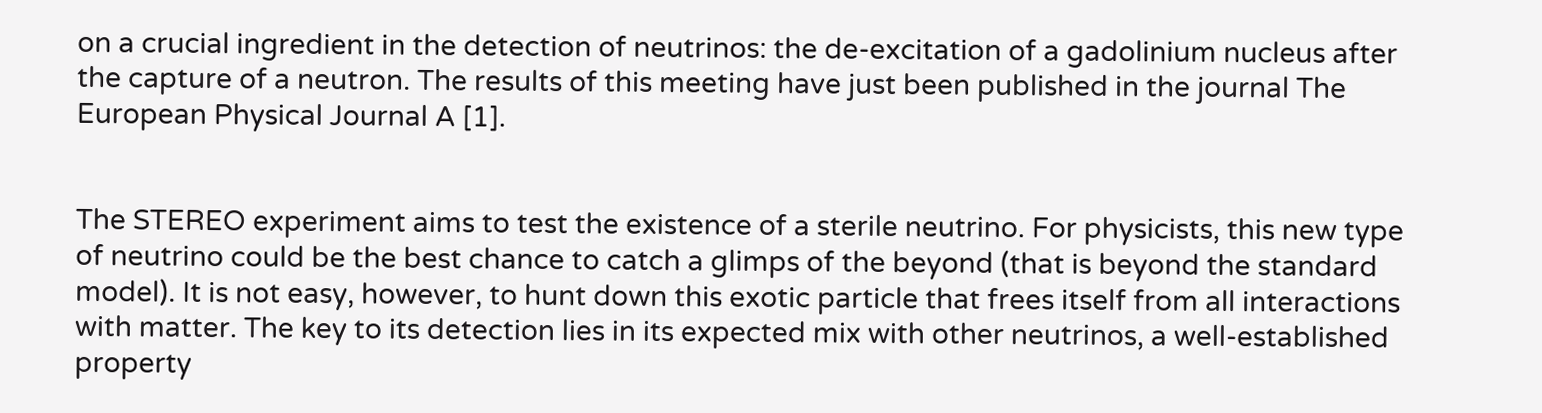on a crucial ingredient in the detection of neutrinos: the de-excitation of a gadolinium nucleus after the capture of a neutron. The results of this meeting have just been published in the journal The European Physical Journal A [1].


The STEREO experiment aims to test the existence of a sterile neutrino. For physicists, this new type of neutrino could be the best chance to catch a glimps of the beyond (that is beyond the standard model). It is not easy, however, to hunt down this exotic particle that frees itself from all interactions with matter. The key to its detection lies in its expected mix with other neutrinos, a well-established property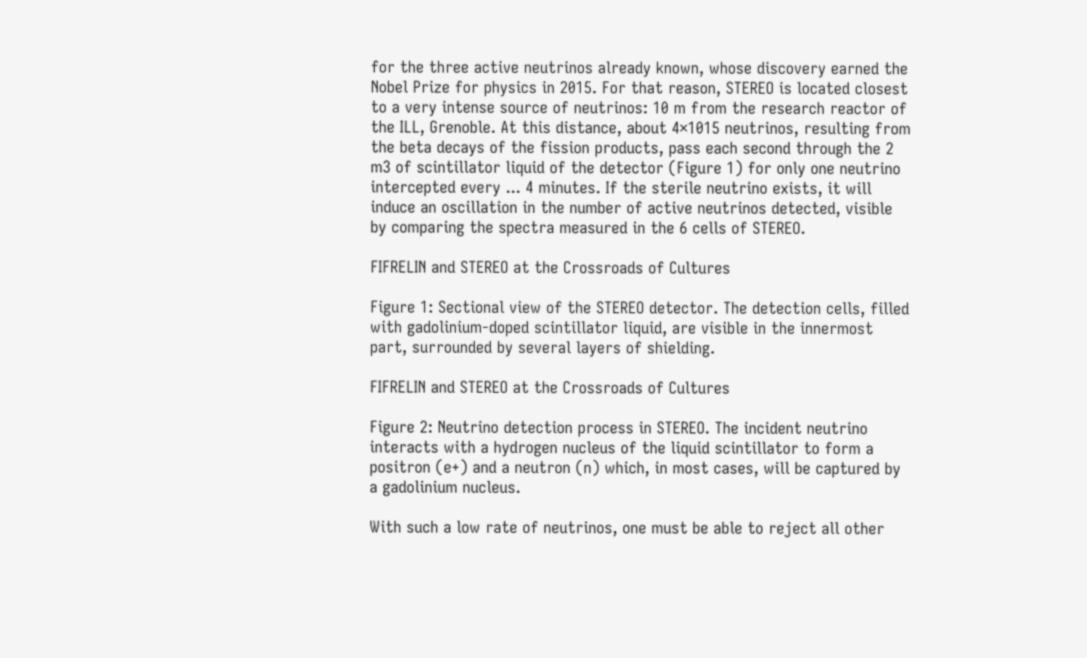for the three active neutrinos already known, whose discovery earned the Nobel Prize for physics in 2015. For that reason, STEREO is located closest to a very intense source of neutrinos: 10 m from the research reactor of the ILL, Grenoble. At this distance, about 4×1015 neutrinos, resulting from the beta decays of the fission products, pass each second through the 2 m3 of scintillator liquid of the detector (Figure 1) for only one neutrino intercepted every ... 4 minutes. If the sterile neutrino exists, it will induce an oscillation in the number of active neutrinos detected, visible by comparing the spectra measured in the 6 cells of STEREO.

FIFRELIN and STEREO at the Crossroads of Cultures

Figure 1: Sectional view of the STEREO detector. The detection cells, filled with gadolinium-doped scintillator liquid, are visible in the innermost part, surrounded by several layers of shielding.

FIFRELIN and STEREO at the Crossroads of Cultures

Figure 2: Neutrino detection process in STEREO. The incident neutrino interacts with a hydrogen nucleus of the liquid scintillator to form a positron (e+) and a neutron (n) which, in most cases, will be captured by a gadolinium nucleus.

With such a low rate of neutrinos, one must be able to reject all other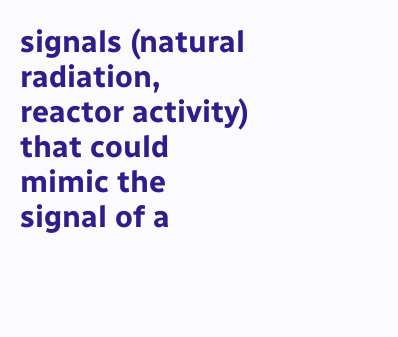signals (natural radiation, reactor activity) that could mimic the signal of a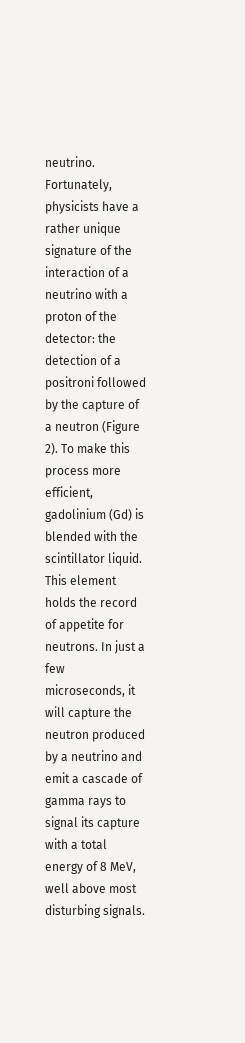neutrino. Fortunately, physicists have a rather unique signature of the interaction of a neutrino with a proton of the detector: the detection of a positroni followed by the capture of a neutron (Figure 2). To make this process more efficient, gadolinium (Gd) is blended with the scintillator liquid. This element holds the record of appetite for neutrons. In just a few microseconds, it will capture the neutron produced by a neutrino and emit a cascade of gamma rays to signal its capture with a total energy of 8 MeV, well above most disturbing signals.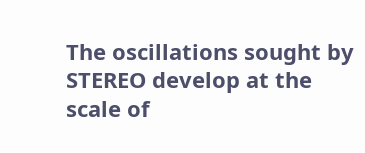The oscillations sought by STEREO develop at the scale of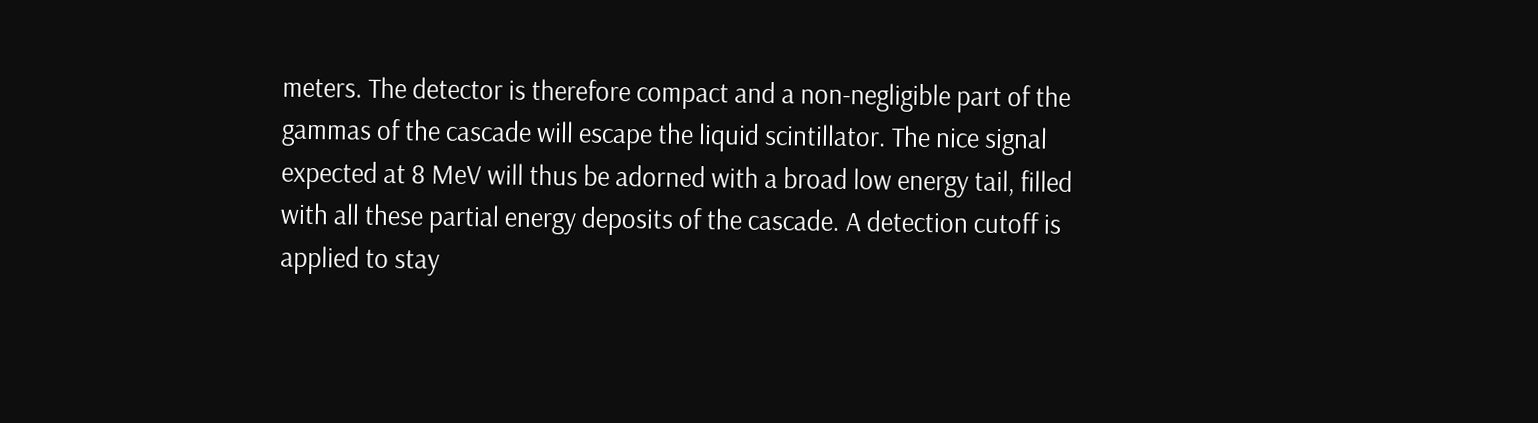meters. The detector is therefore compact and a non-negligible part of the gammas of the cascade will escape the liquid scintillator. The nice signal expected at 8 MeV will thus be adorned with a broad low energy tail, filled with all these partial energy deposits of the cascade. A detection cutoff is applied to stay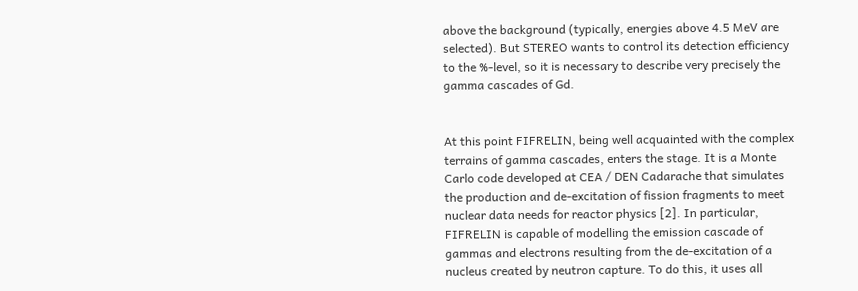above the background (typically, energies above 4.5 MeV are selected). But STEREO wants to control its detection efficiency to the %-level, so it is necessary to describe very precisely the gamma cascades of Gd.


At this point FIFRELIN, being well acquainted with the complex terrains of gamma cascades, enters the stage. It is a Monte Carlo code developed at CEA / DEN Cadarache that simulates the production and de-excitation of fission fragments to meet nuclear data needs for reactor physics [2]. In particular, FIFRELIN is capable of modelling the emission cascade of gammas and electrons resulting from the de-excitation of a nucleus created by neutron capture. To do this, it uses all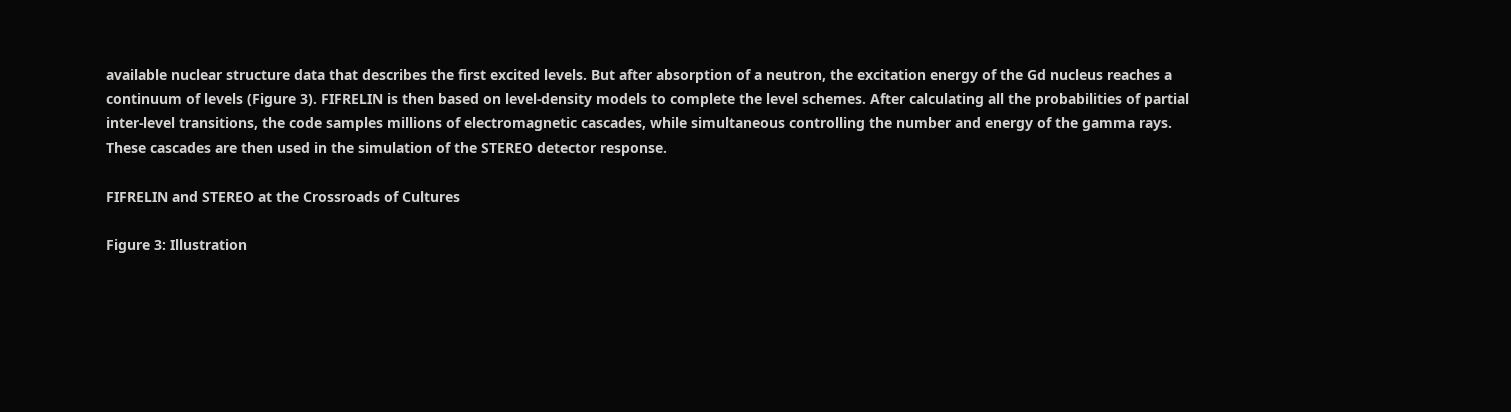available nuclear structure data that describes the first excited levels. But after absorption of a neutron, the excitation energy of the Gd nucleus reaches a continuum of levels (Figure 3). FIFRELIN is then based on level-density models to complete the level schemes. After calculating all the probabilities of partial inter-level transitions, the code samples millions of electromagnetic cascades, while simultaneous controlling the number and energy of the gamma rays. These cascades are then used in the simulation of the STEREO detector response.

FIFRELIN and STEREO at the Crossroads of Cultures

Figure 3: Illustration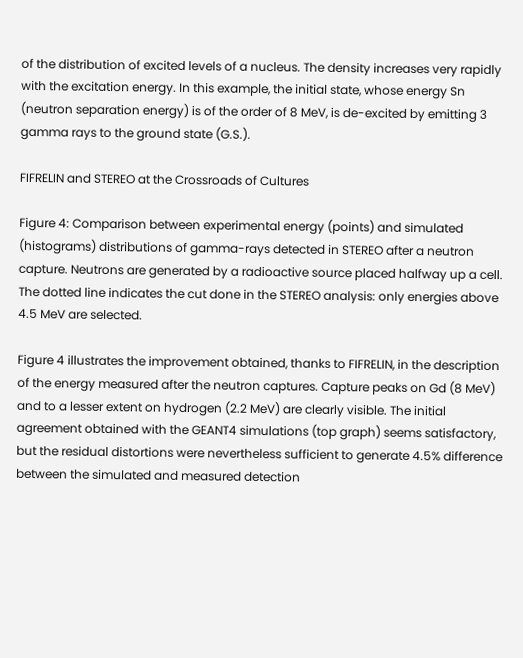of the distribution of excited levels of a nucleus. The density increases very rapidly with the excitation energy. In this example, the initial state, whose energy Sn (neutron separation energy) is of the order of 8 MeV, is de-excited by emitting 3 gamma rays to the ground state (G.S.).

FIFRELIN and STEREO at the Crossroads of Cultures

Figure 4: Comparison between experimental energy (points) and simulated (histograms) distributions of gamma-rays detected in STEREO after a neutron capture. Neutrons are generated by a radioactive source placed halfway up a cell. The dotted line indicates the cut done in the STEREO analysis: only energies above 4.5 MeV are selected.

Figure 4 illustrates the improvement obtained, thanks to FIFRELIN, in the description of the energy measured after the neutron captures. Capture peaks on Gd (8 MeV) and to a lesser extent on hydrogen (2.2 MeV) are clearly visible. The initial agreement obtained with the GEANT4 simulations (top graph) seems satisfactory, but the residual distortions were nevertheless sufficient to generate 4.5% difference between the simulated and measured detection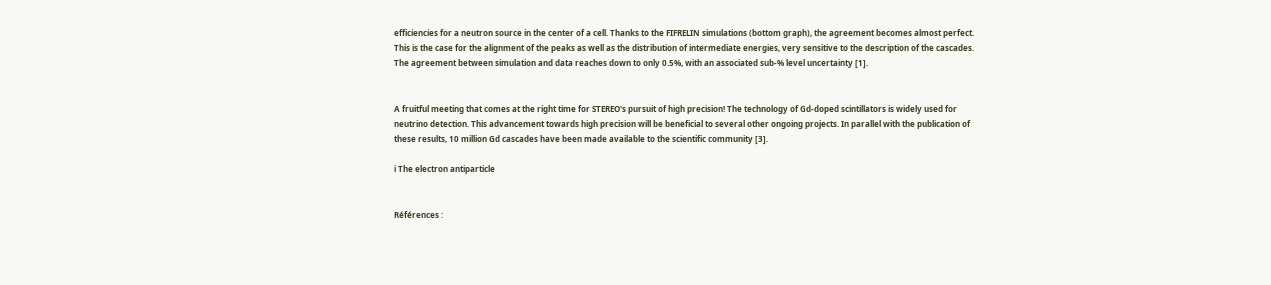efficiencies for a neutron source in the center of a cell. Thanks to the FIFRELIN simulations (bottom graph), the agreement becomes almost perfect. This is the case for the alignment of the peaks as well as the distribution of intermediate energies, very sensitive to the description of the cascades. The agreement between simulation and data reaches down to only 0.5%, with an associated sub-% level uncertainty [1].


A fruitful meeting that comes at the right time for STEREO's pursuit of high precision! The technology of Gd-doped scintillators is widely used for neutrino detection. This advancement towards high precision will be beneficial to several other ongoing projects. In parallel with the publication of these results, 10 million Gd cascades have been made available to the scientific community [3].

i The electron antiparticle


Références :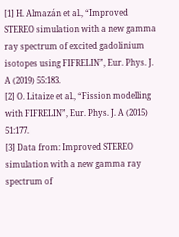[1] H. Almazán et al., “Improved STEREO simulation with a new gamma ray spectrum of excited gadolinium isotopes using FIFRELIN”, Eur. Phys. J. A (2019) 55:183.
[2] O. Litaize et al., “Fission modelling with FIFRELIN”, Eur. Phys. J. A (2015) 51:177.
[3] Data from: Improved STEREO simulation with a new gamma ray spectrum of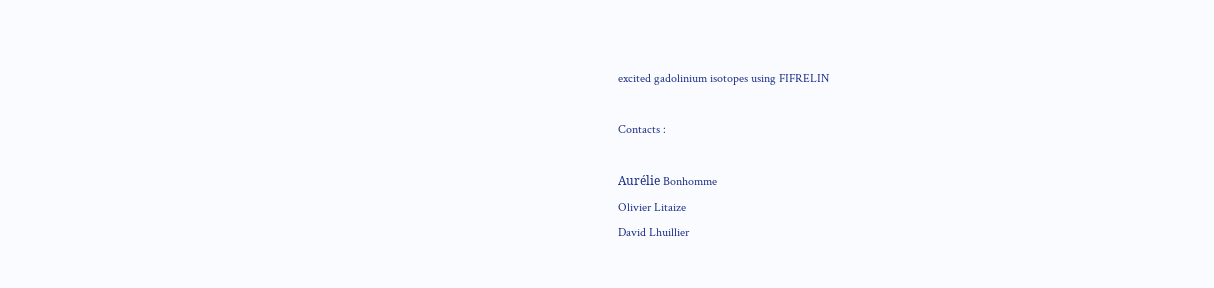excited gadolinium isotopes using FIFRELIN

Contacts :

Aurélie Bonhomme
Olivier Litaize
David Lhuillier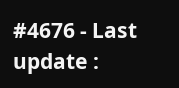#4676 - Last update :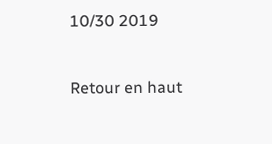10/30 2019


Retour en haut